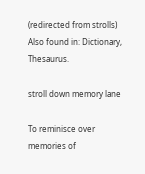(redirected from strolls)
Also found in: Dictionary, Thesaurus.

stroll down memory lane

To reminisce over memories of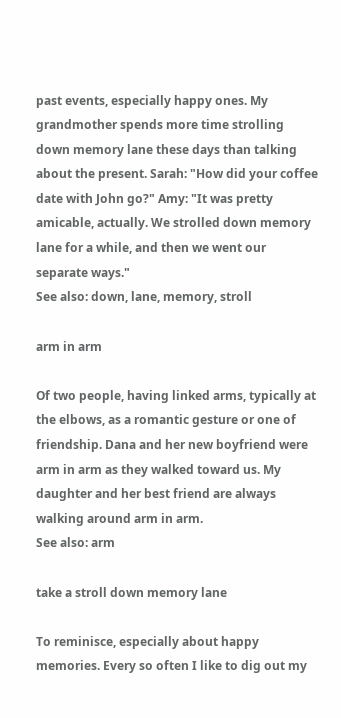past events, especially happy ones. My grandmother spends more time strolling down memory lane these days than talking about the present. Sarah: "How did your coffee date with John go?" Amy: "It was pretty amicable, actually. We strolled down memory lane for a while, and then we went our separate ways."
See also: down, lane, memory, stroll

arm in arm

Of two people, having linked arms, typically at the elbows, as a romantic gesture or one of friendship. Dana and her new boyfriend were arm in arm as they walked toward us. My daughter and her best friend are always walking around arm in arm.
See also: arm

take a stroll down memory lane

To reminisce, especially about happy memories. Every so often I like to dig out my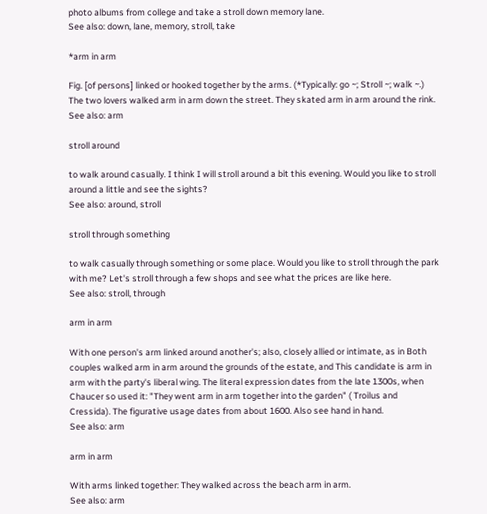photo albums from college and take a stroll down memory lane.
See also: down, lane, memory, stroll, take

*arm in arm

Fig. [of persons] linked or hooked together by the arms. (*Typically: go ~; Stroll ~; walk ~.) The two lovers walked arm in arm down the street. They skated arm in arm around the rink.
See also: arm

stroll around

to walk around casually. I think I will stroll around a bit this evening. Would you like to stroll around a little and see the sights?
See also: around, stroll

stroll through something

to walk casually through something or some place. Would you like to stroll through the park with me? Let's stroll through a few shops and see what the prices are like here.
See also: stroll, through

arm in arm

With one person's arm linked around another's; also, closely allied or intimate, as in Both couples walked arm in arm around the grounds of the estate, and This candidate is arm in arm with the party's liberal wing. The literal expression dates from the late 1300s, when Chaucer so used it: "They went arm in arm together into the garden" ( Troilus and Cressida). The figurative usage dates from about 1600. Also see hand in hand.
See also: arm

arm in arm

With arms linked together: They walked across the beach arm in arm.
See also: arm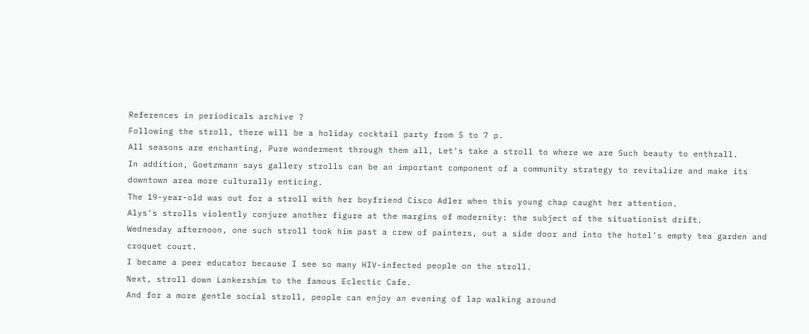References in periodicals archive ?
Following the stroll, there will be a holiday cocktail party from 5 to 7 p.
All seasons are enchanting, Pure wonderment through them all, Let's take a stroll to where we are Such beauty to enthrall.
In addition, Goetzmann says gallery strolls can be an important component of a community strategy to revitalize and make its downtown area more culturally enticing.
The 19-year-old was out for a stroll with her boyfriend Cisco Adler when this young chap caught her attention.
Alys's strolls violently conjure another figure at the margins of modernity: the subject of the situationist drift.
Wednesday afternoon, one such stroll took him past a crew of painters, out a side door and into the hotel's empty tea garden and croquet court.
I became a peer educator because I see so many HIV-infected people on the stroll.
Next, stroll down Lankershim to the famous Eclectic Cafe.
And for a more gentle social stroll, people can enjoy an evening of lap walking around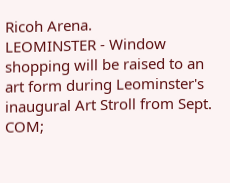Ricoh Arena.
LEOMINSTER - Window shopping will be raised to an art form during Leominster's inaugural Art Stroll from Sept.
COM;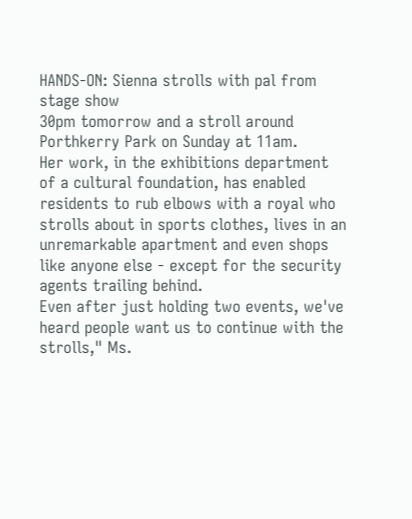HANDS-ON: Sienna strolls with pal from stage show
30pm tomorrow and a stroll around Porthkerry Park on Sunday at 11am.
Her work, in the exhibitions department of a cultural foundation, has enabled residents to rub elbows with a royal who strolls about in sports clothes, lives in an unremarkable apartment and even shops like anyone else - except for the security agents trailing behind.
Even after just holding two events, we've heard people want us to continue with the strolls," Ms.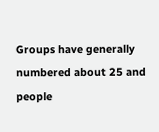Groups have generally numbered about 25 and people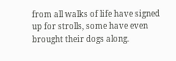from all walks of life have signed up for strolls, some have even brought their dogs along.